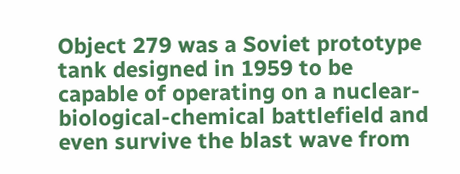Object 279 was a Soviet prototype tank designed in 1959 to be capable of operating on a nuclear-biological-chemical battlefield and even survive the blast wave from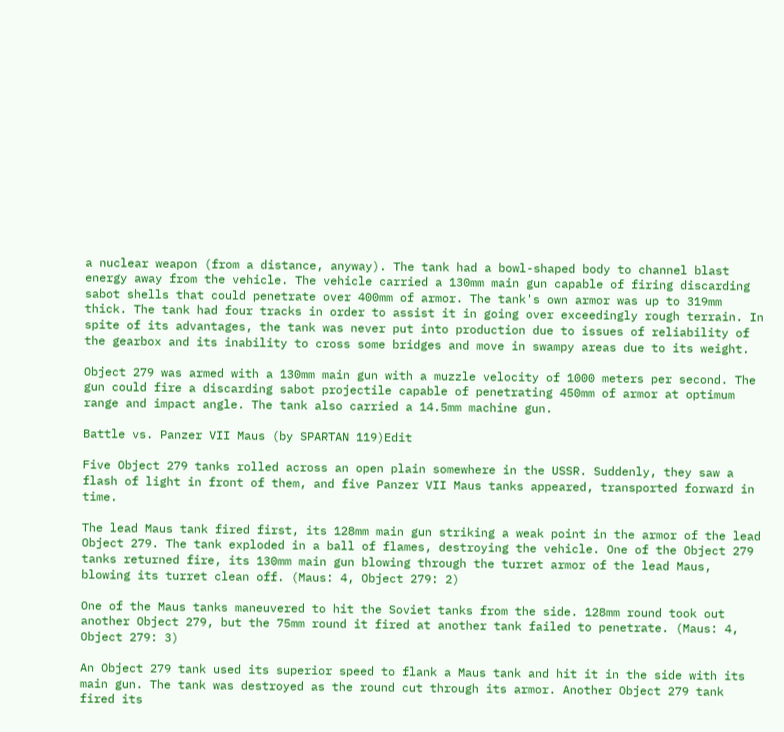a nuclear weapon (from a distance, anyway). The tank had a bowl-shaped body to channel blast energy away from the vehicle. The vehicle carried a 130mm main gun capable of firing discarding sabot shells that could penetrate over 400mm of armor. The tank's own armor was up to 319mm thick. The tank had four tracks in order to assist it in going over exceedingly rough terrain. In spite of its advantages, the tank was never put into production due to issues of reliability of the gearbox and its inability to cross some bridges and move in swampy areas due to its weight.

Object 279 was armed with a 130mm main gun with a muzzle velocity of 1000 meters per second. The gun could fire a discarding sabot projectile capable of penetrating 450mm of armor at optimum range and impact angle. The tank also carried a 14.5mm machine gun.

Battle vs. Panzer VII Maus (by SPARTAN 119)Edit

Five Object 279 tanks rolled across an open plain somewhere in the USSR. Suddenly, they saw a flash of light in front of them, and five Panzer VII Maus tanks appeared, transported forward in time.

The lead Maus tank fired first, its 128mm main gun striking a weak point in the armor of the lead Object 279. The tank exploded in a ball of flames, destroying the vehicle. One of the Object 279 tanks returned fire, its 130mm main gun blowing through the turret armor of the lead Maus, blowing its turret clean off. (Maus: 4, Object 279: 2)

One of the Maus tanks maneuvered to hit the Soviet tanks from the side. 128mm round took out another Object 279, but the 75mm round it fired at another tank failed to penetrate. (Maus: 4, Object 279: 3)

An Object 279 tank used its superior speed to flank a Maus tank and hit it in the side with its main gun. The tank was destroyed as the round cut through its armor. Another Object 279 tank fired its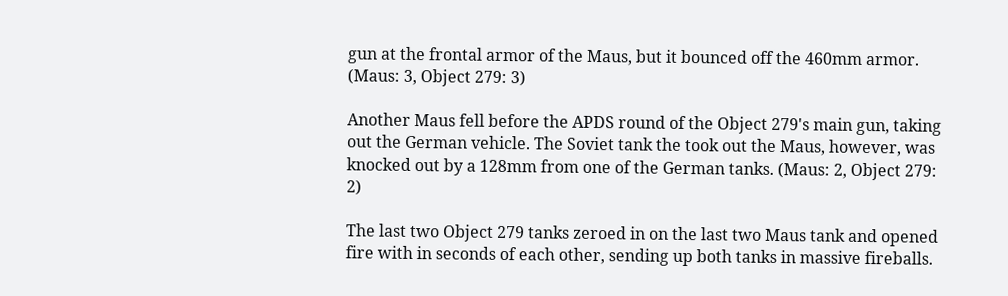gun at the frontal armor of the Maus, but it bounced off the 460mm armor. (Maus: 3, Object 279: 3)

Another Maus fell before the APDS round of the Object 279's main gun, taking out the German vehicle. The Soviet tank the took out the Maus, however, was knocked out by a 128mm from one of the German tanks. (Maus: 2, Object 279: 2)

The last two Object 279 tanks zeroed in on the last two Maus tank and opened fire with in seconds of each other, sending up both tanks in massive fireballs.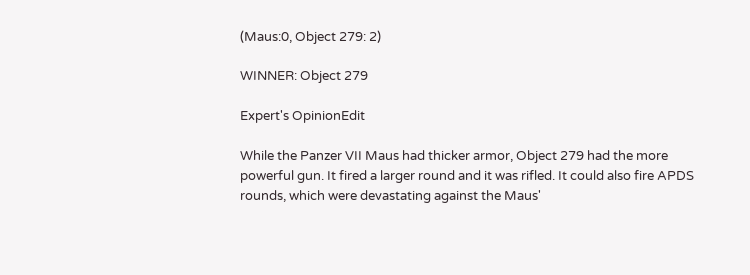(Maus:0, Object 279: 2)

WINNER: Object 279

Expert's OpinionEdit

While the Panzer VII Maus had thicker armor, Object 279 had the more powerful gun. It fired a larger round and it was rifled. It could also fire APDS rounds, which were devastating against the Maus'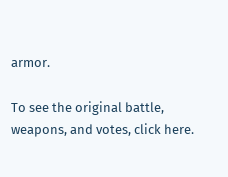armor.

To see the original battle, weapons, and votes, click here.